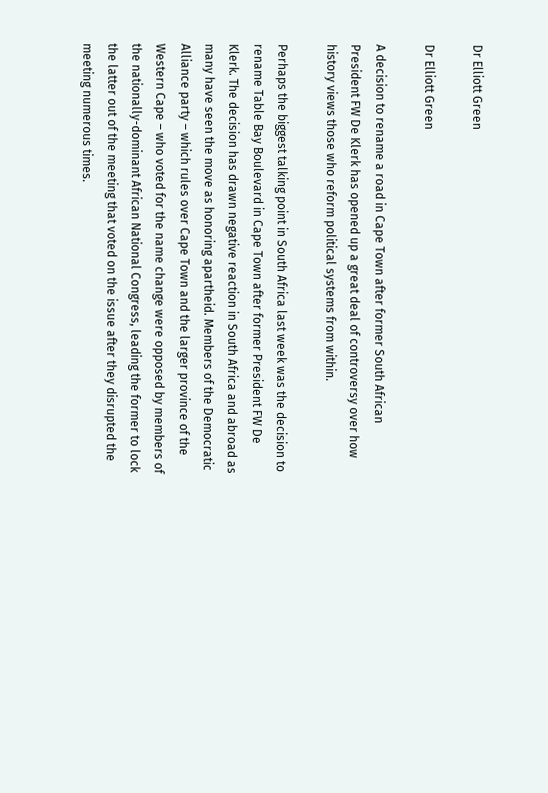Dr Elliott Green

Dr Elliott Green

A decision to rename a road in Cape Town after former South African President FW De Klerk has opened up a great deal of controversy over how history views those who reform political systems from within.

Perhaps the biggest talking point in South Africa last week was the decision to rename Table Bay Boulevard in Cape Town after former President FW De Klerk. The decision has drawn negative reaction in South Africa and abroad as many have seen the move as honoring apartheid. Members of the Democratic Alliance party – which rules over Cape Town and the larger province of the Western Cape – who voted for the name change were opposed by members of the nationally-dominant African National Congress, leading the former to lock the latter out of the meeting that voted on the issue after they disrupted the meeting numerous times.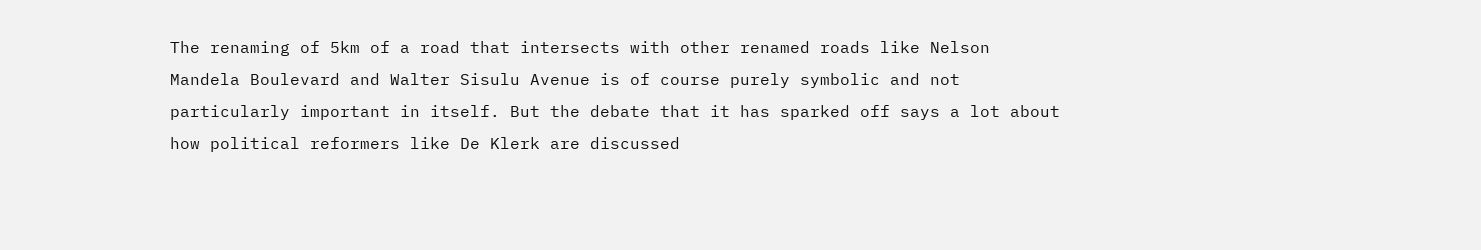The renaming of 5km of a road that intersects with other renamed roads like Nelson Mandela Boulevard and Walter Sisulu Avenue is of course purely symbolic and not particularly important in itself. But the debate that it has sparked off says a lot about how political reformers like De Klerk are discussed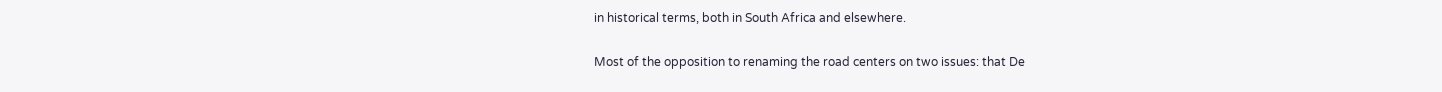in historical terms, both in South Africa and elsewhere.

Most of the opposition to renaming the road centers on two issues: that De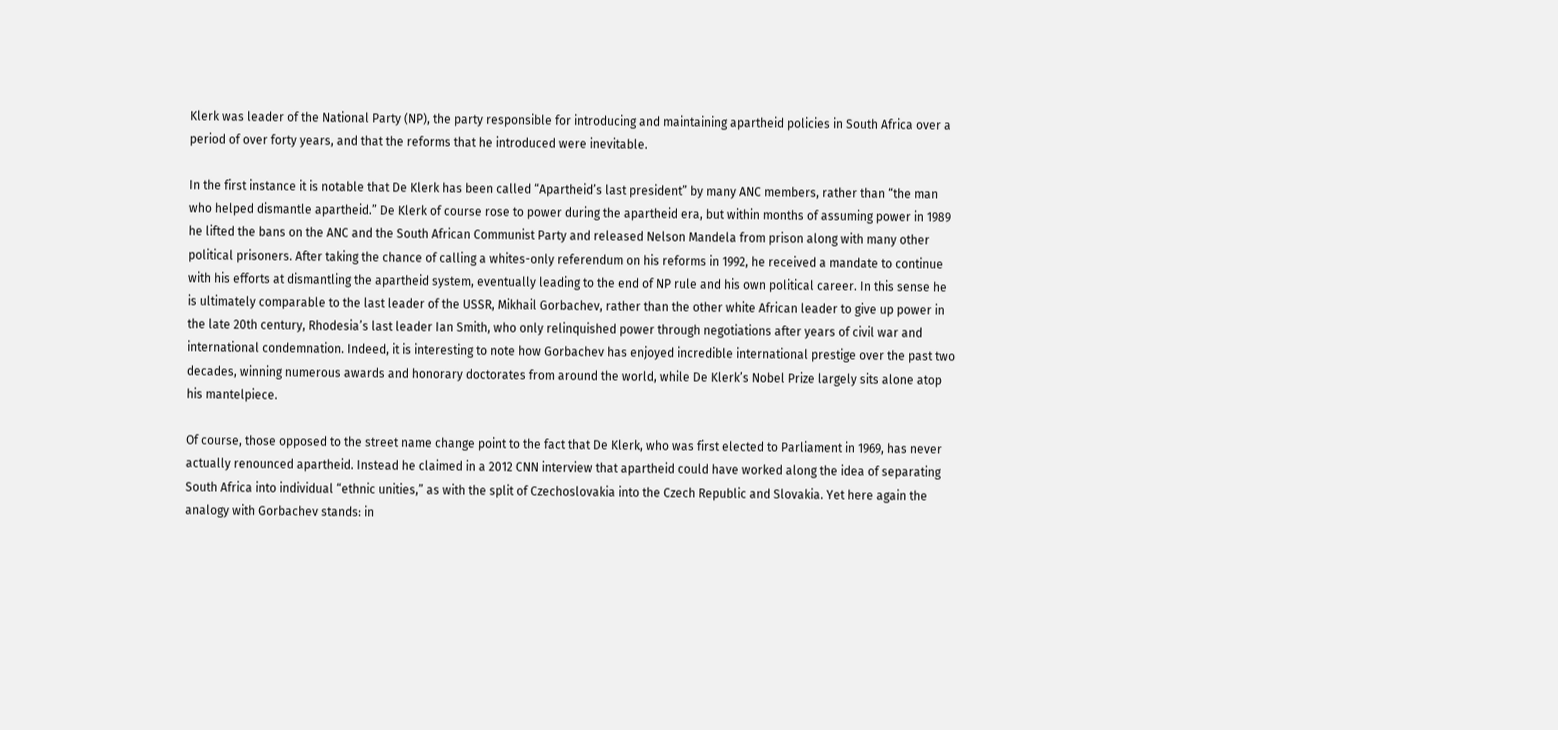Klerk was leader of the National Party (NP), the party responsible for introducing and maintaining apartheid policies in South Africa over a period of over forty years, and that the reforms that he introduced were inevitable.

In the first instance it is notable that De Klerk has been called “Apartheid’s last president” by many ANC members, rather than “the man who helped dismantle apartheid.” De Klerk of course rose to power during the apartheid era, but within months of assuming power in 1989 he lifted the bans on the ANC and the South African Communist Party and released Nelson Mandela from prison along with many other political prisoners. After taking the chance of calling a whites-only referendum on his reforms in 1992, he received a mandate to continue with his efforts at dismantling the apartheid system, eventually leading to the end of NP rule and his own political career. In this sense he is ultimately comparable to the last leader of the USSR, Mikhail Gorbachev, rather than the other white African leader to give up power in the late 20th century, Rhodesia’s last leader Ian Smith, who only relinquished power through negotiations after years of civil war and international condemnation. Indeed, it is interesting to note how Gorbachev has enjoyed incredible international prestige over the past two decades, winning numerous awards and honorary doctorates from around the world, while De Klerk’s Nobel Prize largely sits alone atop his mantelpiece.

Of course, those opposed to the street name change point to the fact that De Klerk, who was first elected to Parliament in 1969, has never actually renounced apartheid. Instead he claimed in a 2012 CNN interview that apartheid could have worked along the idea of separating South Africa into individual “ethnic unities,” as with the split of Czechoslovakia into the Czech Republic and Slovakia. Yet here again the analogy with Gorbachev stands: in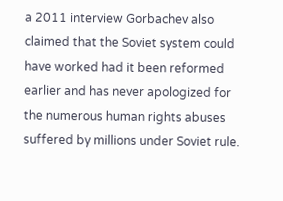a 2011 interview Gorbachev also claimed that the Soviet system could have worked had it been reformed earlier and has never apologized for the numerous human rights abuses suffered by millions under Soviet rule.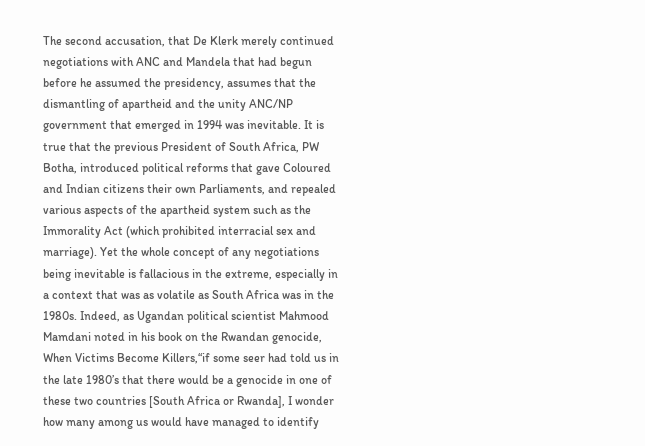The second accusation, that De Klerk merely continued negotiations with ANC and Mandela that had begun before he assumed the presidency, assumes that the dismantling of apartheid and the unity ANC/NP government that emerged in 1994 was inevitable. It is true that the previous President of South Africa, PW Botha, introduced political reforms that gave Coloured and Indian citizens their own Parliaments, and repealed various aspects of the apartheid system such as the Immorality Act (which prohibited interracial sex and marriage). Yet the whole concept of any negotiations being inevitable is fallacious in the extreme, especially in a context that was as volatile as South Africa was in the 1980s. Indeed, as Ugandan political scientist Mahmood Mamdani noted in his book on the Rwandan genocide, When Victims Become Killers,“if some seer had told us in the late 1980’s that there would be a genocide in one of these two countries [South Africa or Rwanda], I wonder how many among us would have managed to identify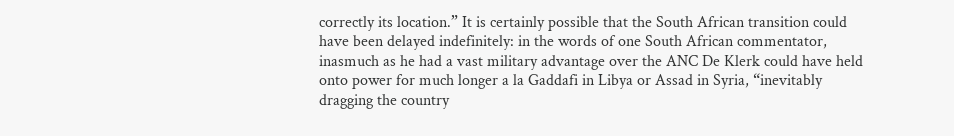correctly its location.” It is certainly possible that the South African transition could have been delayed indefinitely: in the words of one South African commentator, inasmuch as he had a vast military advantage over the ANC De Klerk could have held onto power for much longer a la Gaddafi in Libya or Assad in Syria, “inevitably dragging the country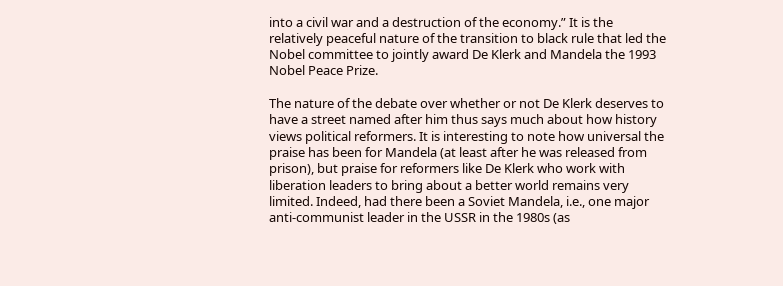into a civil war and a destruction of the economy.” It is the relatively peaceful nature of the transition to black rule that led the Nobel committee to jointly award De Klerk and Mandela the 1993 Nobel Peace Prize.

The nature of the debate over whether or not De Klerk deserves to have a street named after him thus says much about how history views political reformers. It is interesting to note how universal the praise has been for Mandela (at least after he was released from prison), but praise for reformers like De Klerk who work with liberation leaders to bring about a better world remains very limited. Indeed, had there been a Soviet Mandela, i.e., one major anti-communist leader in the USSR in the 1980s (as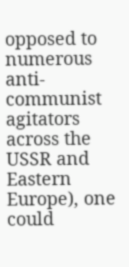opposed to numerous anti-communist agitators across the USSR and Eastern Europe), one could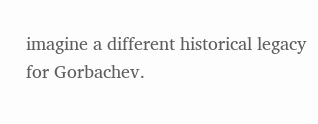imagine a different historical legacy for Gorbachev.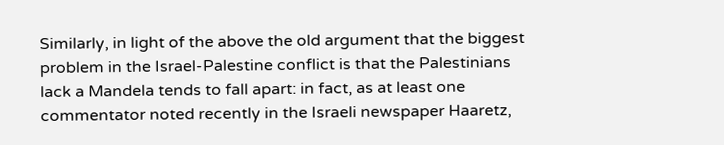Similarly, in light of the above the old argument that the biggest problem in the Israel-Palestine conflict is that the Palestinians lack a Mandela tends to fall apart: in fact, as at least one commentator noted recently in the Israeli newspaper Haaretz,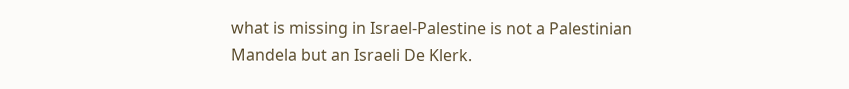what is missing in Israel-Palestine is not a Palestinian Mandela but an Israeli De Klerk.